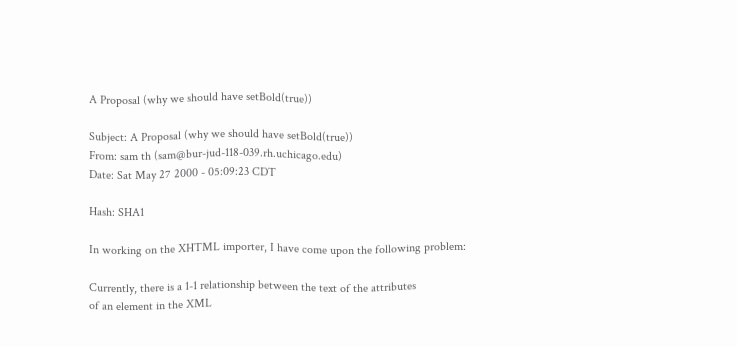A Proposal (why we should have setBold(true))

Subject: A Proposal (why we should have setBold(true))
From: sam th (sam@bur-jud-118-039.rh.uchicago.edu)
Date: Sat May 27 2000 - 05:09:23 CDT

Hash: SHA1

In working on the XHTML importer, I have come upon the following problem:

Currently, there is a 1-1 relationship between the text of the attributes
of an element in the XML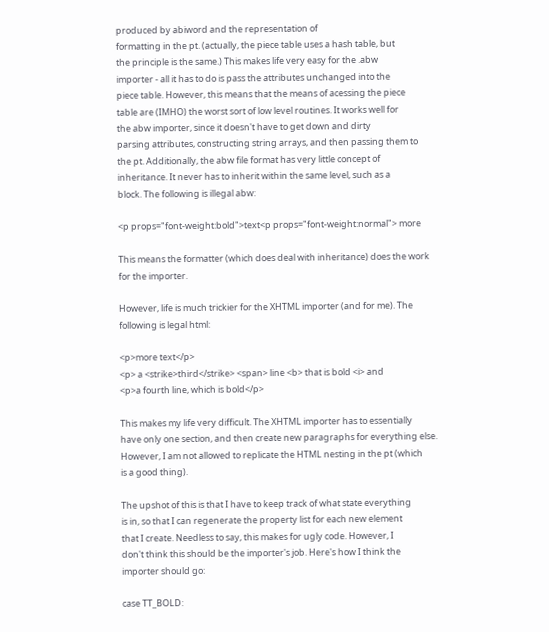produced by abiword and the representation of
formatting in the pt. (actually, the piece table uses a hash table, but
the principle is the same.) This makes life very easy for the .abw
importer - all it has to do is pass the attributes unchanged into the
piece table. However, this means that the means of acessing the piece
table are (IMHO) the worst sort of low level routines. It works well for
the abw importer, since it doesn't have to get down and dirty
parsing attributes, constructing string arrays, and then passing them to
the pt. Additionally, the abw file format has very little concept of
inheritance. It never has to inherit within the same level, such as a
block. The following is illegal abw:

<p props="font-weight:bold">text<p props="font-weight:normal"> more

This means the formatter (which does deal with inheritance) does the work
for the importer.

However, life is much trickier for the XHTML importer (and for me). The
following is legal html:

<p>more text</p>
<p> a <strike>third</strike> <span> line <b> that is bold <i> and
<p>a fourth line, which is bold</p>

This makes my life very difficult. The XHTML importer has to essentially
have only one section, and then create new paragraphs for everything else.
However, I am not allowed to replicate the HTML nesting in the pt (which
is a good thing).

The upshot of this is that I have to keep track of what state everything
is in, so that I can regenerate the property list for each new element
that I create. Needless to say, this makes for ugly code. However, I
don't think this should be the importer's job. Here's how I think the
importer should go:

case TT_BOLD: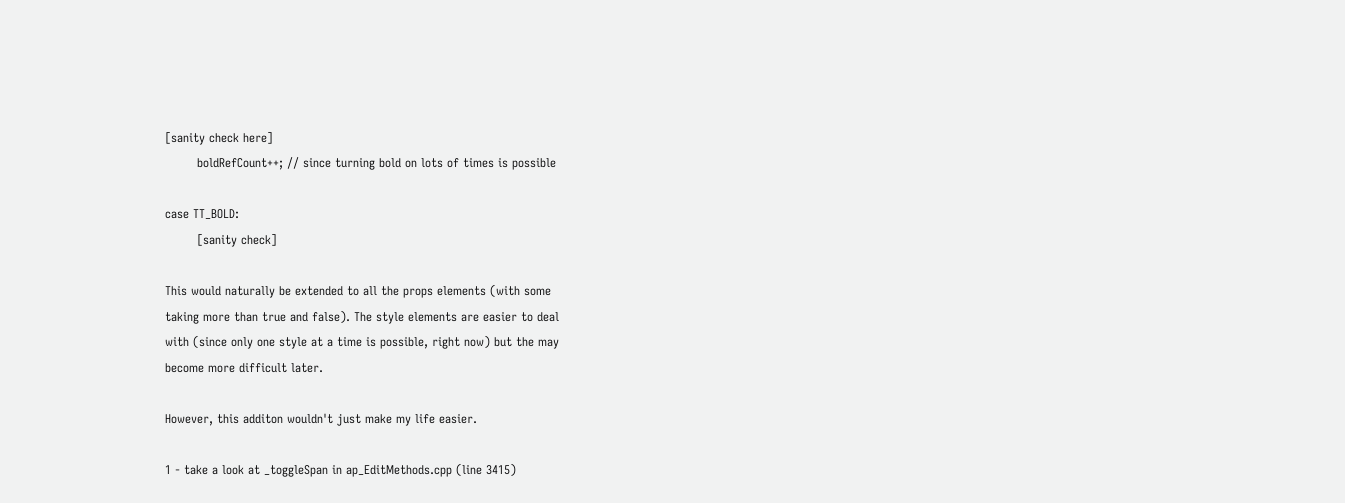[sanity check here]
        boldRefCount++; // since turning bold on lots of times is possible

case TT_BOLD:
        [sanity check]

This would naturally be extended to all the props elements (with some
taking more than true and false). The style elements are easier to deal
with (since only one style at a time is possible, right now) but the may
become more difficult later.

However, this additon wouldn't just make my life easier.

1 - take a look at _toggleSpan in ap_EditMethods.cpp (line 3415)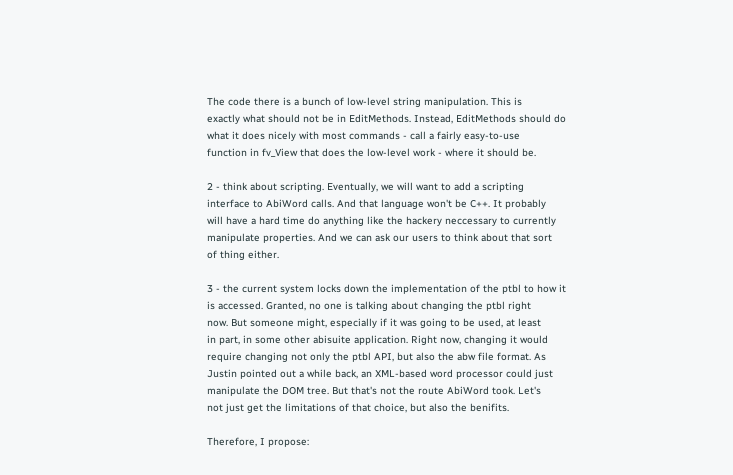The code there is a bunch of low-level string manipulation. This is
exactly what should not be in EditMethods. Instead, EditMethods should do
what it does nicely with most commands - call a fairly easy-to-use
function in fv_View that does the low-level work - where it should be.

2 - think about scripting. Eventually, we will want to add a scripting
interface to AbiWord calls. And that language won't be C++. It probably
will have a hard time do anything like the hackery neccessary to currently
manipulate properties. And we can ask our users to think about that sort
of thing either.

3 - the current system locks down the implementation of the ptbl to how it
is accessed. Granted, no one is talking about changing the ptbl right
now. But someone might, especially if it was going to be used, at least
in part, in some other abisuite application. Right now, changing it would
require changing not only the ptbl API, but also the abw file format. As
Justin pointed out a while back, an XML-based word processor could just
manipulate the DOM tree. But that's not the route AbiWord took. Let's
not just get the limitations of that choice, but also the benifits.

Therefore, I propose: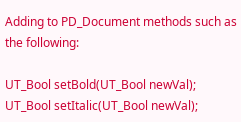Adding to PD_Document methods such as the following:

UT_Bool setBold(UT_Bool newVal);
UT_Bool setItalic(UT_Bool newVal);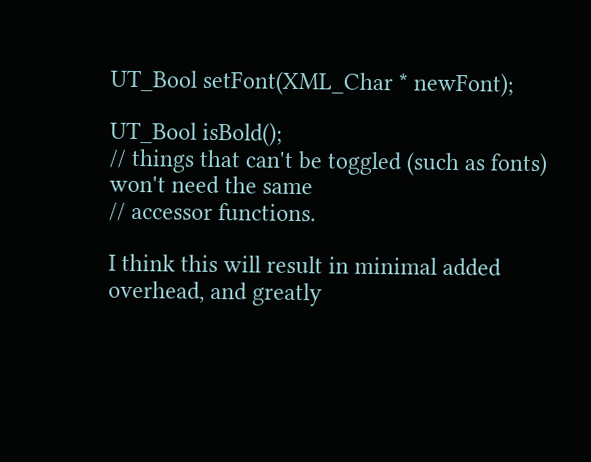UT_Bool setFont(XML_Char * newFont);

UT_Bool isBold();
// things that can't be toggled (such as fonts) won't need the same
// accessor functions.

I think this will result in minimal added overhead, and greatly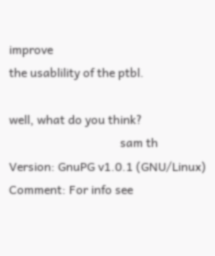improve
the usablility of the ptbl.

well, what do you think?
                                     sam th
Version: GnuPG v1.0.1 (GNU/Linux)
Comment: For info see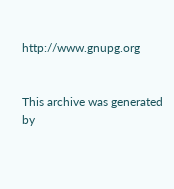http://www.gnupg.org


This archive was generated by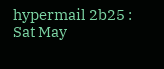hypermail 2b25 : Sat May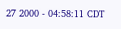27 2000 - 04:58:11 CDT